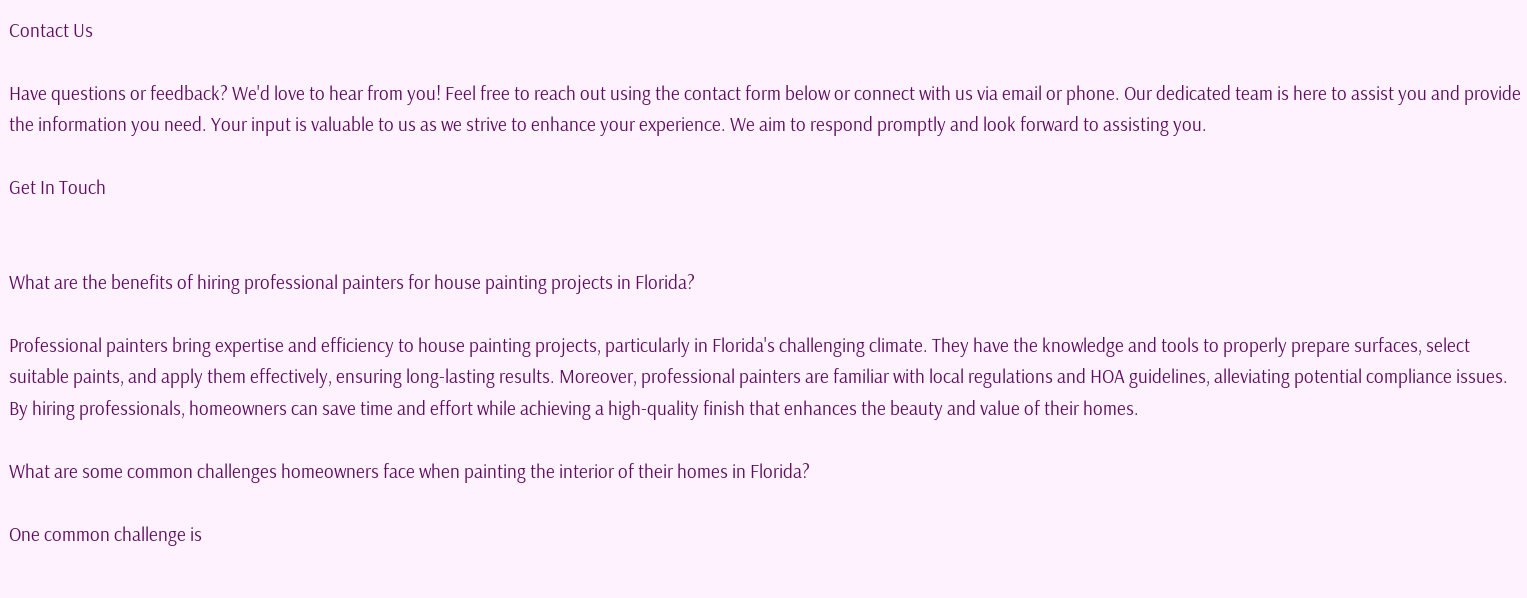Contact Us

Have questions or feedback? We'd love to hear from you! Feel free to reach out using the contact form below or connect with us via email or phone. Our dedicated team is here to assist you and provide the information you need. Your input is valuable to us as we strive to enhance your experience. We aim to respond promptly and look forward to assisting you.

Get In Touch


What are the benefits of hiring professional painters for house painting projects in Florida?

Professional painters bring expertise and efficiency to house painting projects, particularly in Florida's challenging climate. They have the knowledge and tools to properly prepare surfaces, select suitable paints, and apply them effectively, ensuring long-lasting results. Moreover, professional painters are familiar with local regulations and HOA guidelines, alleviating potential compliance issues. By hiring professionals, homeowners can save time and effort while achieving a high-quality finish that enhances the beauty and value of their homes.

What are some common challenges homeowners face when painting the interior of their homes in Florida?

One common challenge is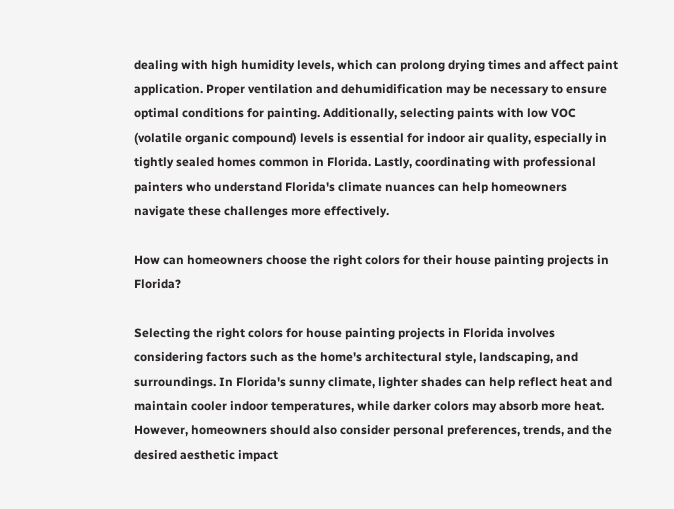dealing with high humidity levels, which can prolong drying times and affect paint application. Proper ventilation and dehumidification may be necessary to ensure optimal conditions for painting. Additionally, selecting paints with low VOC (volatile organic compound) levels is essential for indoor air quality, especially in tightly sealed homes common in Florida. Lastly, coordinating with professional painters who understand Florida's climate nuances can help homeowners navigate these challenges more effectively.

How can homeowners choose the right colors for their house painting projects in Florida?

Selecting the right colors for house painting projects in Florida involves considering factors such as the home's architectural style, landscaping, and surroundings. In Florida's sunny climate, lighter shades can help reflect heat and maintain cooler indoor temperatures, while darker colors may absorb more heat. However, homeowners should also consider personal preferences, trends, and the desired aesthetic impact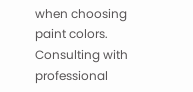when choosing paint colors. Consulting with professional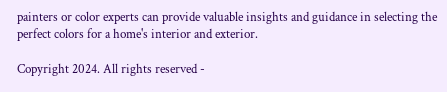painters or color experts can provide valuable insights and guidance in selecting the perfect colors for a home's interior and exterior.

Copyright 2024. All rights reserved -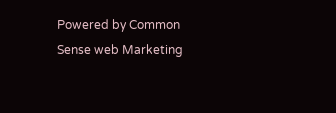Powered by Common Sense web Marketing